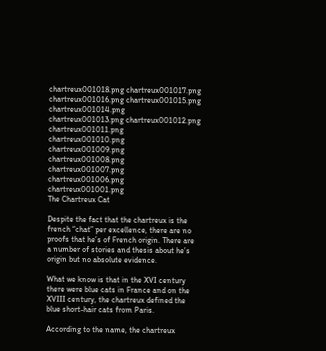chartreux001018.png chartreux001017.png chartreux001016.png chartreux001015.png chartreux001014.png chartreux001013.png chartreux001012.png chartreux001011.png chartreux001010.png chartreux001009.png chartreux001008.png chartreux001007.png chartreux001006.png chartreux001001.png
The Chartreux Cat

Despite the fact that the chartreux is the french “chat” per excellence, there are no proofs that he’s of French origin. There are a number of stories and thesis about he’s origin but no absolute evidence.

What we know is that in the XVI century there were blue cats in France and on the XVIII century, the chartreux defined the blue short-hair cats from Paris.

According to the name, the chartreux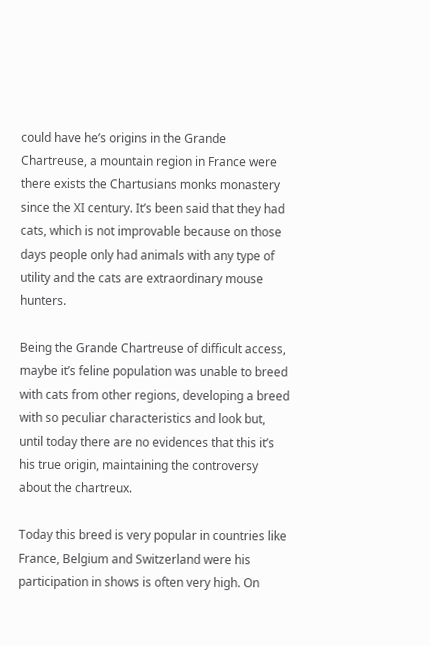could have he’s origins in the Grande Chartreuse, a mountain region in France were there exists the Chartusians monks monastery since the XI century. It’s been said that they had cats, which is not improvable because on those days people only had animals with any type of utility and the cats are extraordinary mouse hunters.

Being the Grande Chartreuse of difficult access, maybe it’s feline population was unable to breed with cats from other regions, developing a breed with so peculiar characteristics and look but, until today there are no evidences that this it’s his true origin, maintaining the controversy about the chartreux.

Today this breed is very popular in countries like France, Belgium and Switzerland were his participation in shows is often very high. On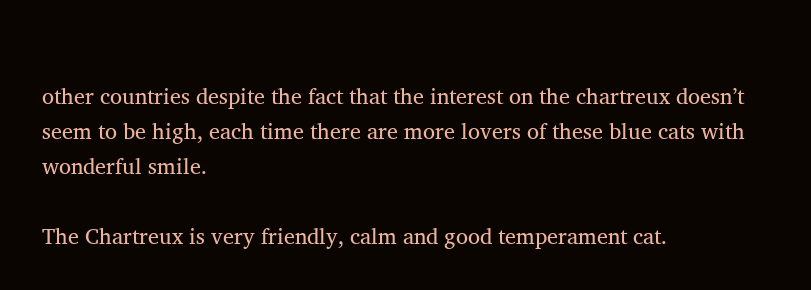other countries despite the fact that the interest on the chartreux doesn’t seem to be high, each time there are more lovers of these blue cats with wonderful smile.

The Chartreux is very friendly, calm and good temperament cat.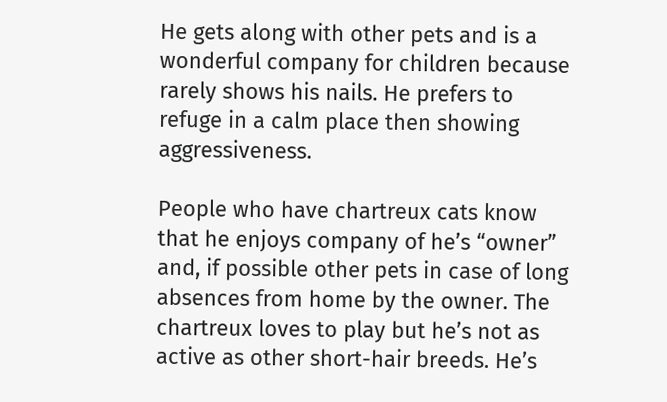He gets along with other pets and is a wonderful company for children because rarely shows his nails. He prefers to refuge in a calm place then showing aggressiveness.

People who have chartreux cats know that he enjoys company of he’s “owner” and, if possible other pets in case of long absences from home by the owner. The chartreux loves to play but he’s not as active as other short-hair breeds. He’s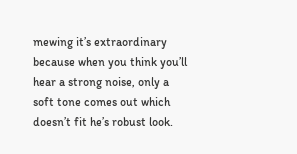mewing it’s extraordinary because when you think you’ll hear a strong noise, only a soft tone comes out which doesn’t fit he’s robust look.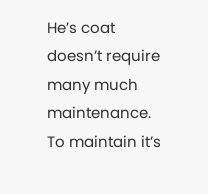He’s coat doesn’t require many much maintenance. To maintain it’s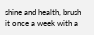shine and health, brush it once a week with a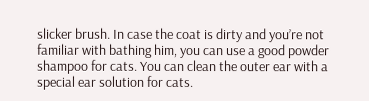slicker brush. In case the coat is dirty and you’re not familiar with bathing him, you can use a good powder shampoo for cats. You can clean the outer ear with a special ear solution for cats.